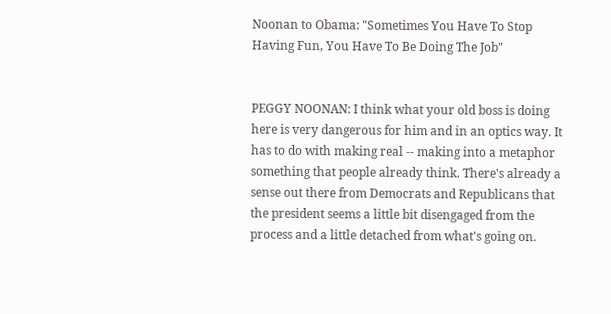Noonan to Obama: "Sometimes You Have To Stop Having Fun, You Have To Be Doing The Job"


PEGGY NOONAN: I think what your old boss is doing here is very dangerous for him and in an optics way. It has to do with making real -- making into a metaphor something that people already think. There's already a sense out there from Democrats and Republicans that the president seems a little bit disengaged from the process and a little detached from what's going on.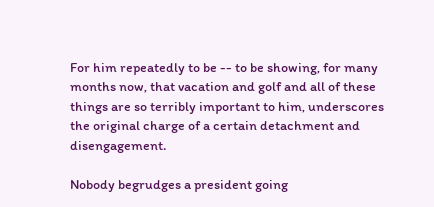For him repeatedly to be -- to be showing, for many months now, that vacation and golf and all of these things are so terribly important to him, underscores the original charge of a certain detachment and disengagement.

Nobody begrudges a president going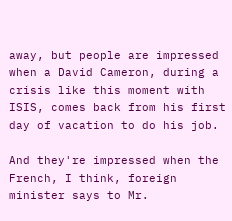away, but people are impressed when a David Cameron, during a crisis like this moment with ISIS, comes back from his first day of vacation to do his job.

And they're impressed when the French, I think, foreign minister says to Mr.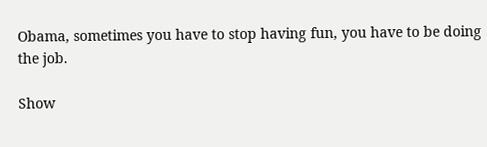Obama, sometimes you have to stop having fun, you have to be doing the job.

Show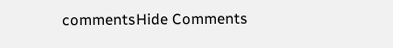commentsHide Comments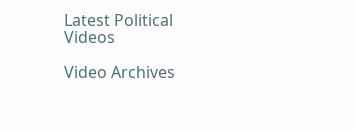Latest Political Videos

Video Archives